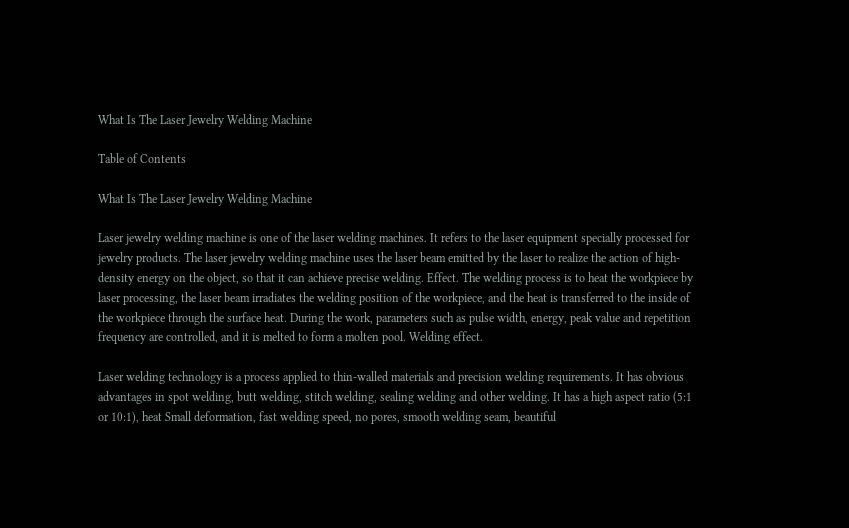What Is The Laser Jewelry Welding Machine

Table of Contents

What Is The Laser Jewelry Welding Machine

Laser jewelry welding machine is one of the laser welding machines. It refers to the laser equipment specially processed for jewelry products. The laser jewelry welding machine uses the laser beam emitted by the laser to realize the action of high-density energy on the object, so that it can achieve precise welding. Effect. The welding process is to heat the workpiece by laser processing, the laser beam irradiates the welding position of the workpiece, and the heat is transferred to the inside of the workpiece through the surface heat. During the work, parameters such as pulse width, energy, peak value and repetition frequency are controlled, and it is melted to form a molten pool. Welding effect.

Laser welding technology is a process applied to thin-walled materials and precision welding requirements. It has obvious advantages in spot welding, butt welding, stitch welding, sealing welding and other welding. It has a high aspect ratio (5:1 or 10:1), heat Small deformation, fast welding speed, no pores, smooth welding seam, beautiful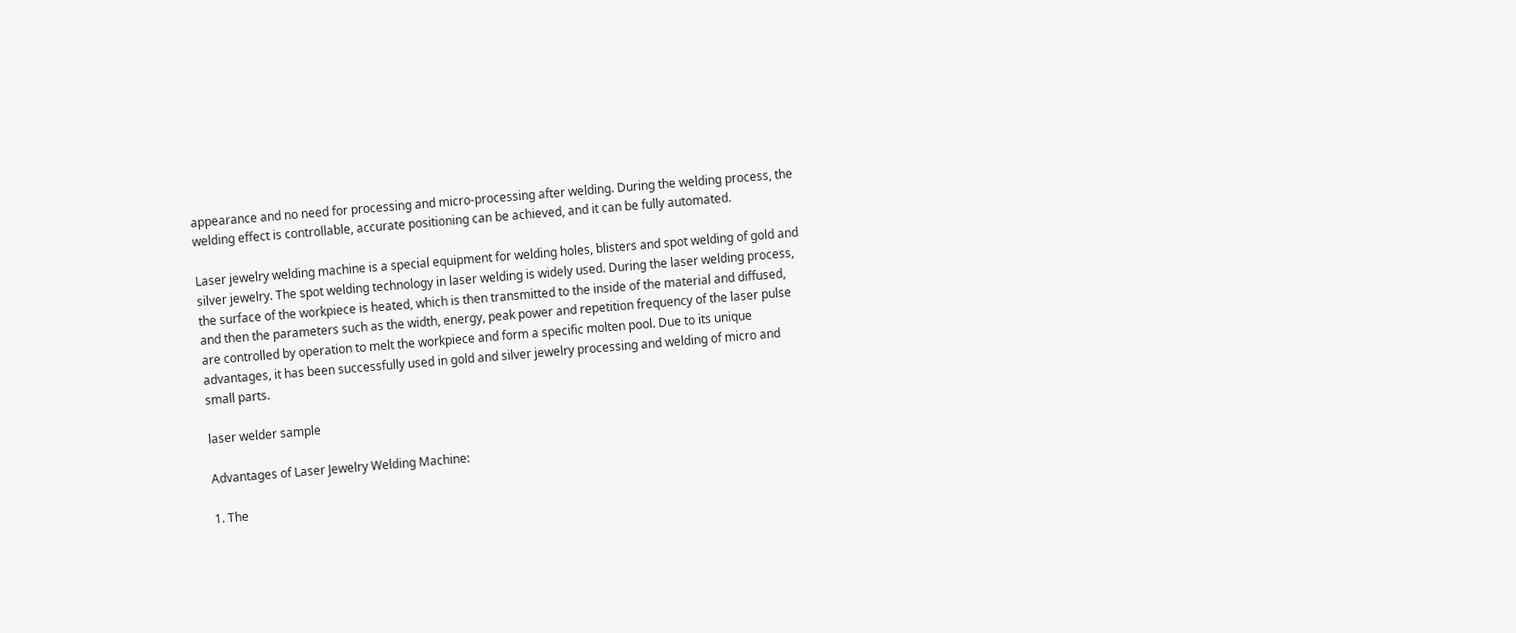appearance and no need for processing and micro-processing after welding. During the welding process, the welding effect is controllable, accurate positioning can be achieved, and it can be fully automated.

Laser jewelry welding machine is a special equipment for welding holes, blisters and spot welding of gold and silver jewelry. The spot welding technology in laser welding is widely used. During the laser welding process, the surface of the workpiece is heated, which is then transmitted to the inside of the material and diffused, and then the parameters such as the width, energy, peak power and repetition frequency of the laser pulse are controlled by operation to melt the workpiece and form a specific molten pool. Due to its unique advantages, it has been successfully used in gold and silver jewelry processing and welding of micro and small parts.

laser welder sample

Advantages of Laser Jewelry Welding Machine:

1. The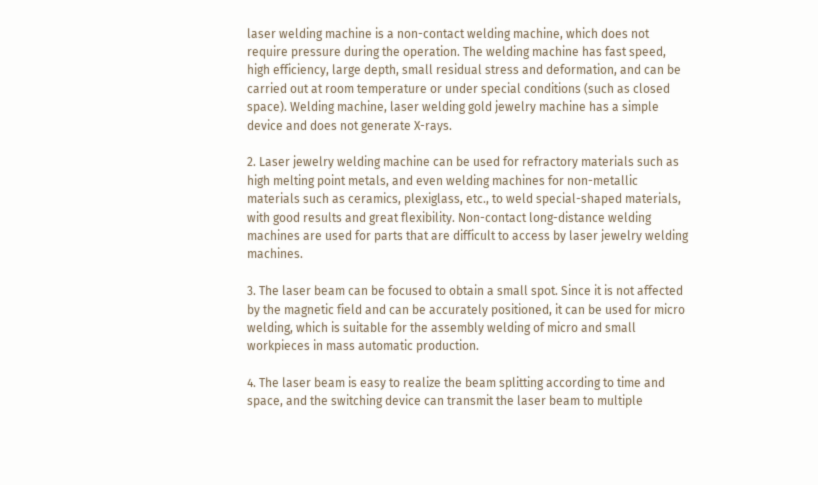laser welding machine is a non-contact welding machine, which does not require pressure during the operation. The welding machine has fast speed, high efficiency, large depth, small residual stress and deformation, and can be carried out at room temperature or under special conditions (such as closed space). Welding machine, laser welding gold jewelry machine has a simple device and does not generate X-rays.

2. Laser jewelry welding machine can be used for refractory materials such as high melting point metals, and even welding machines for non-metallic materials such as ceramics, plexiglass, etc., to weld special-shaped materials, with good results and great flexibility. Non-contact long-distance welding machines are used for parts that are difficult to access by laser jewelry welding machines.

3. The laser beam can be focused to obtain a small spot. Since it is not affected by the magnetic field and can be accurately positioned, it can be used for micro welding, which is suitable for the assembly welding of micro and small workpieces in mass automatic production.

4. The laser beam is easy to realize the beam splitting according to time and space, and the switching device can transmit the laser beam to multiple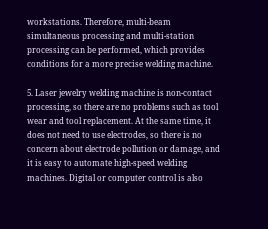workstations. Therefore, multi-beam simultaneous processing and multi-station processing can be performed, which provides conditions for a more precise welding machine.

5. Laser jewelry welding machine is non-contact processing, so there are no problems such as tool wear and tool replacement. At the same time, it does not need to use electrodes, so there is no concern about electrode pollution or damage, and it is easy to automate high-speed welding machines. Digital or computer control is also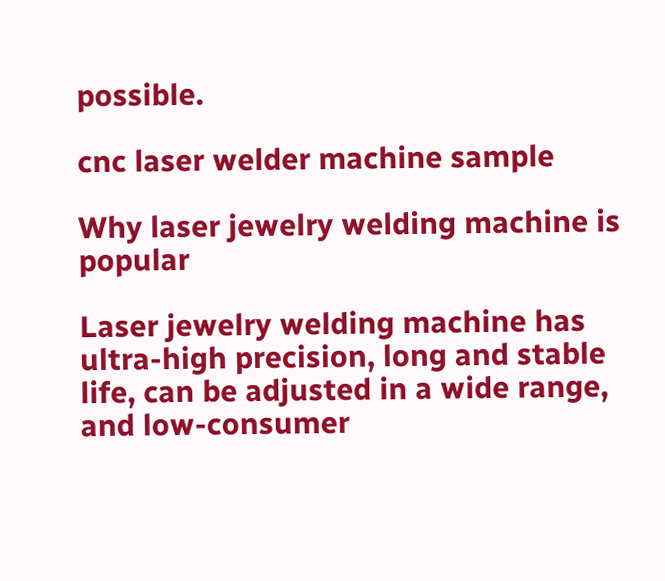possible.

cnc laser welder machine sample

Why laser jewelry welding machine is popular

Laser jewelry welding machine has ultra-high precision, long and stable life, can be adjusted in a wide range, and low-consumer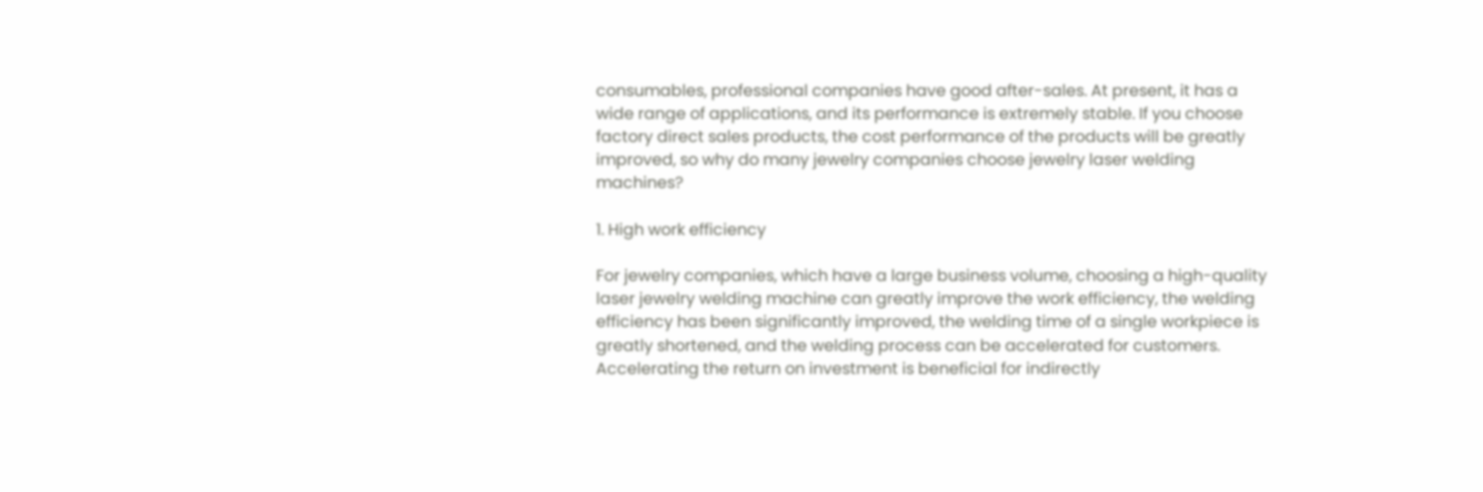consumables, professional companies have good after-sales. At present, it has a wide range of applications, and its performance is extremely stable. If you choose factory direct sales products, the cost performance of the products will be greatly improved, so why do many jewelry companies choose jewelry laser welding machines?

1. High work efficiency

For jewelry companies, which have a large business volume, choosing a high-quality laser jewelry welding machine can greatly improve the work efficiency, the welding efficiency has been significantly improved, the welding time of a single workpiece is greatly shortened, and the welding process can be accelerated for customers. Accelerating the return on investment is beneficial for indirectly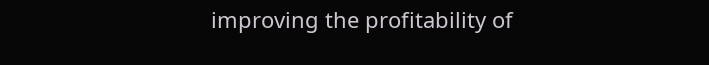improving the profitability of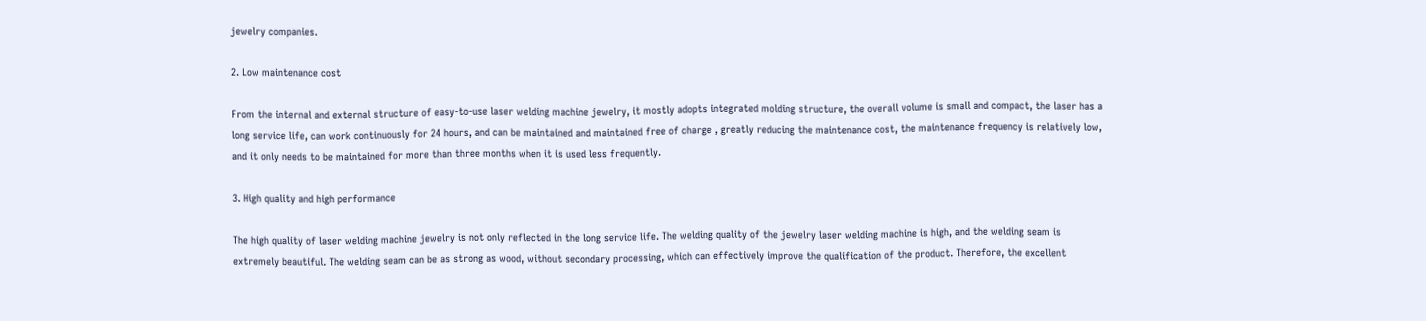jewelry companies.

2. Low maintenance cost

From the internal and external structure of easy-to-use laser welding machine jewelry, it mostly adopts integrated molding structure, the overall volume is small and compact, the laser has a long service life, can work continuously for 24 hours, and can be maintained and maintained free of charge , greatly reducing the maintenance cost, the maintenance frequency is relatively low, and it only needs to be maintained for more than three months when it is used less frequently.

3. High quality and high performance

The high quality of laser welding machine jewelry is not only reflected in the long service life. The welding quality of the jewelry laser welding machine is high, and the welding seam is extremely beautiful. The welding seam can be as strong as wood, without secondary processing, which can effectively improve the qualification of the product. Therefore, the excellent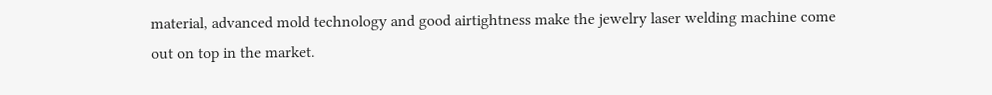material, advanced mold technology and good airtightness make the jewelry laser welding machine come out on top in the market.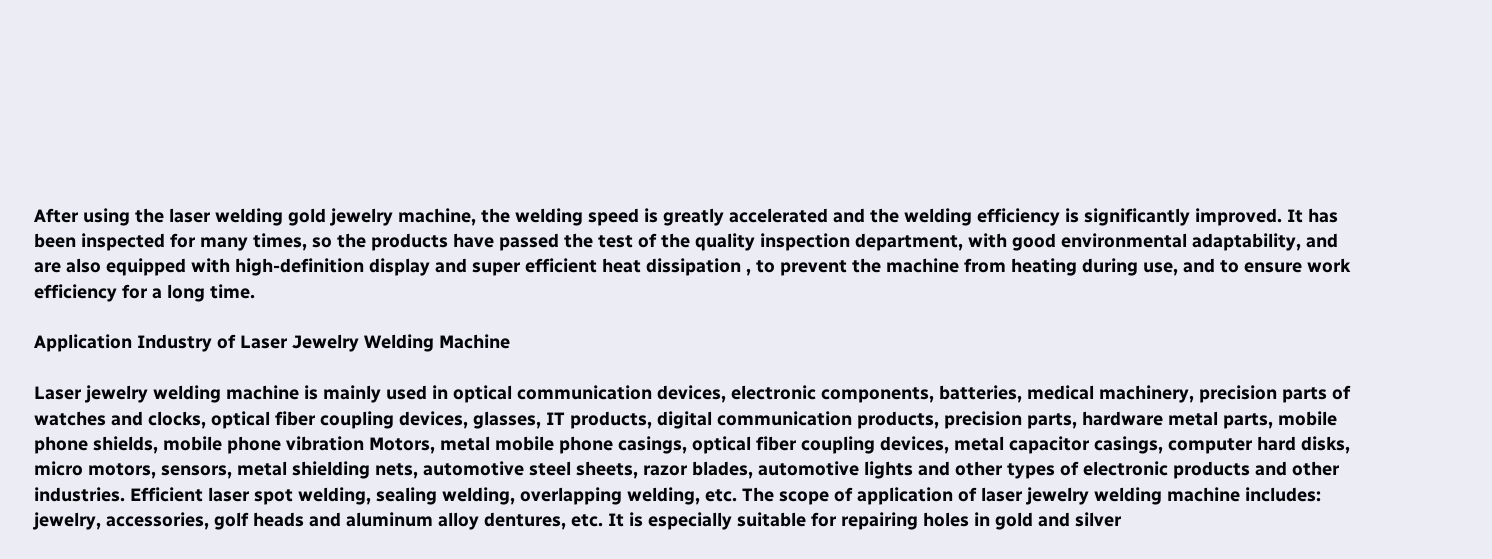After using the laser welding gold jewelry machine, the welding speed is greatly accelerated and the welding efficiency is significantly improved. It has been inspected for many times, so the products have passed the test of the quality inspection department, with good environmental adaptability, and are also equipped with high-definition display and super efficient heat dissipation , to prevent the machine from heating during use, and to ensure work efficiency for a long time.

Application Industry of Laser Jewelry Welding Machine

Laser jewelry welding machine is mainly used in optical communication devices, electronic components, batteries, medical machinery, precision parts of watches and clocks, optical fiber coupling devices, glasses, IT products, digital communication products, precision parts, hardware metal parts, mobile phone shields, mobile phone vibration Motors, metal mobile phone casings, optical fiber coupling devices, metal capacitor casings, computer hard disks, micro motors, sensors, metal shielding nets, automotive steel sheets, razor blades, automotive lights and other types of electronic products and other industries. Efficient laser spot welding, sealing welding, overlapping welding, etc. The scope of application of laser jewelry welding machine includes: jewelry, accessories, golf heads and aluminum alloy dentures, etc. It is especially suitable for repairing holes in gold and silver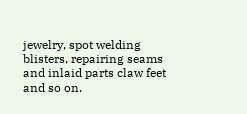jewelry, spot welding blisters, repairing seams and inlaid parts claw feet and so on.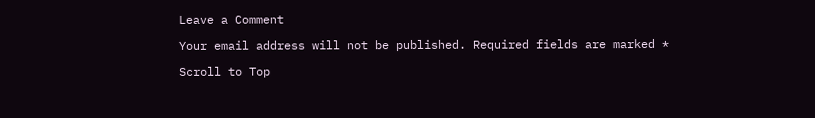Leave a Comment

Your email address will not be published. Required fields are marked *

Scroll to Top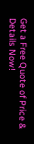Get a Free Quote of Price & Details Now!